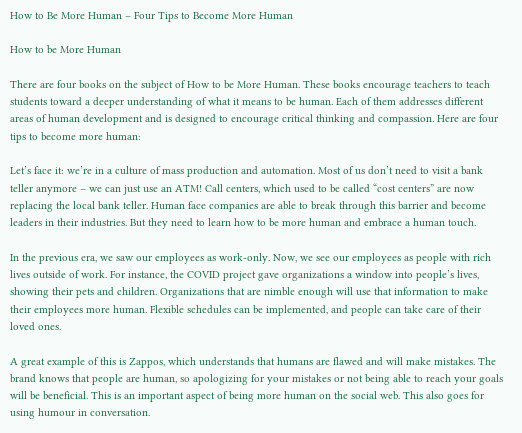How to Be More Human – Four Tips to Become More Human

How to be More Human

There are four books on the subject of How to be More Human. These books encourage teachers to teach students toward a deeper understanding of what it means to be human. Each of them addresses different areas of human development and is designed to encourage critical thinking and compassion. Here are four tips to become more human:

Let’s face it: we’re in a culture of mass production and automation. Most of us don’t need to visit a bank teller anymore – we can just use an ATM! Call centers, which used to be called “cost centers” are now replacing the local bank teller. Human face companies are able to break through this barrier and become leaders in their industries. But they need to learn how to be more human and embrace a human touch.

In the previous era, we saw our employees as work-only. Now, we see our employees as people with rich lives outside of work. For instance, the COVID project gave organizations a window into people’s lives, showing their pets and children. Organizations that are nimble enough will use that information to make their employees more human. Flexible schedules can be implemented, and people can take care of their loved ones.

A great example of this is Zappos, which understands that humans are flawed and will make mistakes. The brand knows that people are human, so apologizing for your mistakes or not being able to reach your goals will be beneficial. This is an important aspect of being more human on the social web. This also goes for using humour in conversation.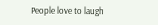People love to laugh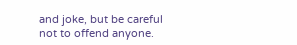and joke, but be careful not to offend anyone.